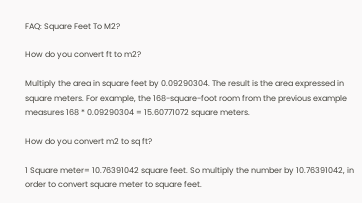FAQ: Square Feet To M2?

How do you convert ft to m2?

Multiply the area in square feet by 0.09290304. The result is the area expressed in square meters. For example, the 168-square-foot room from the previous example measures 168 * 0.09290304 = 15.60771072 square meters.

How do you convert m2 to sq ft?

1 Square meter= 10.76391042 square feet. So multiply the number by 10.76391042, in order to convert square meter to square feet.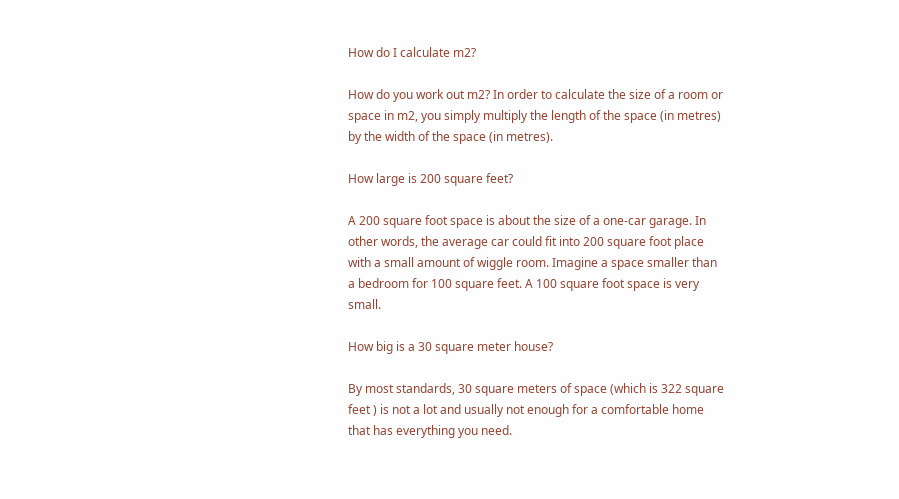How do I calculate m2?

How do you work out m2? In order to calculate the size of a room or space in m2, you simply multiply the length of the space (in metres) by the width of the space (in metres).

How large is 200 square feet?

A 200 square foot space is about the size of a one-car garage. In other words, the average car could fit into 200 square foot place with a small amount of wiggle room. Imagine a space smaller than a bedroom for 100 square feet. A 100 square foot space is very small.

How big is a 30 square meter house?

By most standards, 30 square meters of space (which is 322 square feet ) is not a lot and usually not enough for a comfortable home that has everything you need.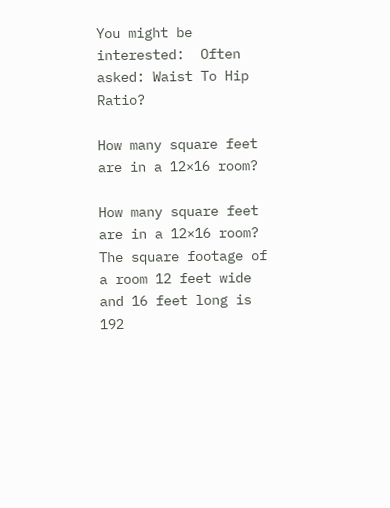You might be interested:  Often asked: Waist To Hip Ratio?

How many square feet are in a 12×16 room?

How many square feet are in a 12×16 room? The square footage of a room 12 feet wide and 16 feet long is 192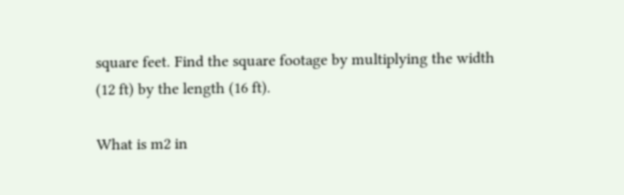square feet. Find the square footage by multiplying the width (12 ft) by the length (16 ft).

What is m2 in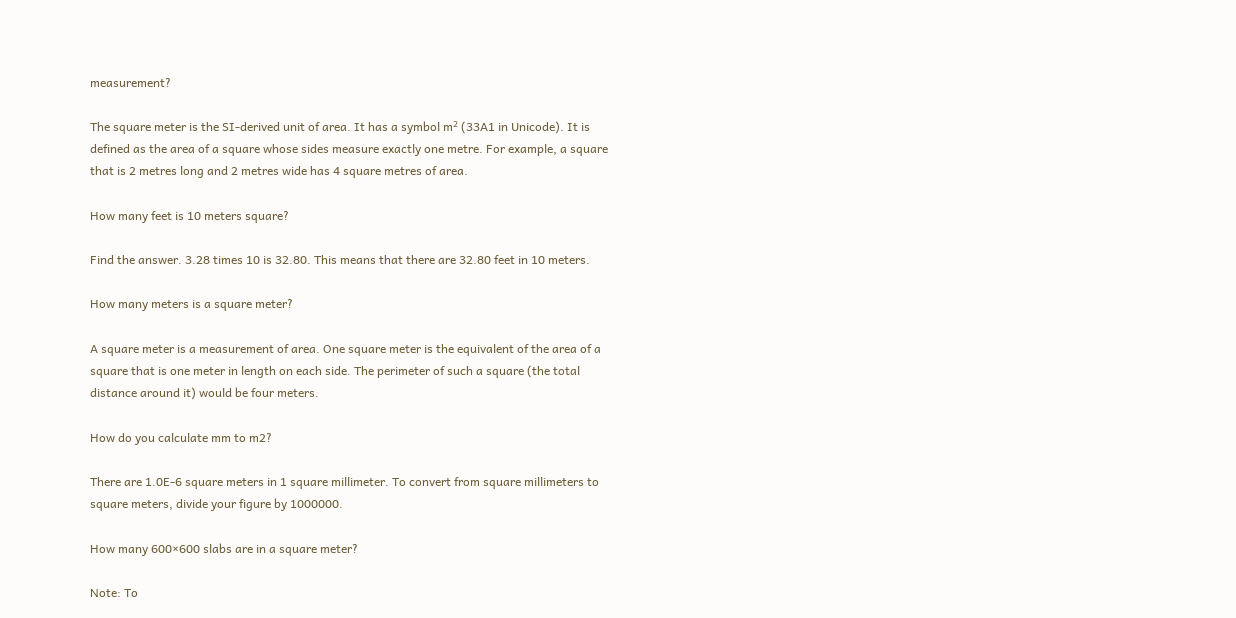measurement?

The square meter is the SI-derived unit of area. It has a symbol m² (33A1 in Unicode). It is defined as the area of a square whose sides measure exactly one metre. For example, a square that is 2 metres long and 2 metres wide has 4 square metres of area.

How many feet is 10 meters square?

Find the answer. 3.28 times 10 is 32.80. This means that there are 32.80 feet in 10 meters.

How many meters is a square meter?

A square meter is a measurement of area. One square meter is the equivalent of the area of a square that is one meter in length on each side. The perimeter of such a square (the total distance around it) would be four meters.

How do you calculate mm to m2?

There are 1.0E-6 square meters in 1 square millimeter. To convert from square millimeters to square meters, divide your figure by 1000000.

How many 600×600 slabs are in a square meter?

Note: To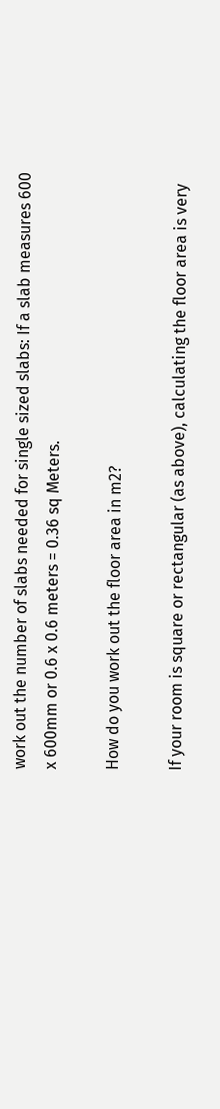work out the number of slabs needed for single sized slabs: If a slab measures 600 x 600mm or 0.6 x 0.6 meters = 0.36 sq Meters.

How do you work out the floor area in m2?

If your room is square or rectangular (as above), calculating the floor area is very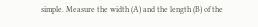simple. Measure the width (A) and the length (B) of the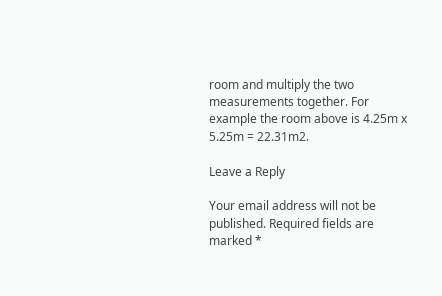room and multiply the two measurements together. For example the room above is 4.25m x 5.25m = 22.31m2.

Leave a Reply

Your email address will not be published. Required fields are marked *